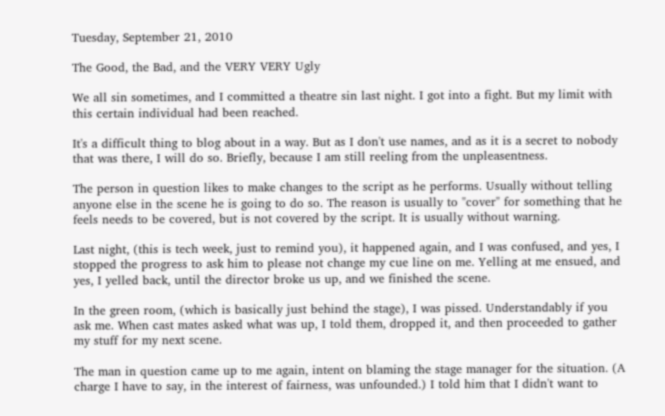Tuesday, September 21, 2010

The Good, the Bad, and the VERY VERY Ugly

We all sin sometimes, and I committed a theatre sin last night. I got into a fight. But my limit with this certain individual had been reached.

It's a difficult thing to blog about in a way. But as I don't use names, and as it is a secret to nobody that was there, I will do so. Briefly, because I am still reeling from the unpleasentness.

The person in question likes to make changes to the script as he performs. Usually without telling anyone else in the scene he is going to do so. The reason is usually to "cover" for something that he feels needs to be covered, but is not covered by the script. It is usually without warning.

Last night, (this is tech week, just to remind you), it happened again, and I was confused, and yes, I stopped the progress to ask him to please not change my cue line on me. Yelling at me ensued, and yes, I yelled back, until the director broke us up, and we finished the scene.

In the green room, (which is basically just behind the stage), I was pissed. Understandably if you ask me. When cast mates asked what was up, I told them, dropped it, and then proceeded to gather my stuff for my next scene.

The man in question came up to me again, intent on blaming the stage manager for the situation. (A charge I have to say, in the interest of fairness, was unfounded.) I told him that I didn't want to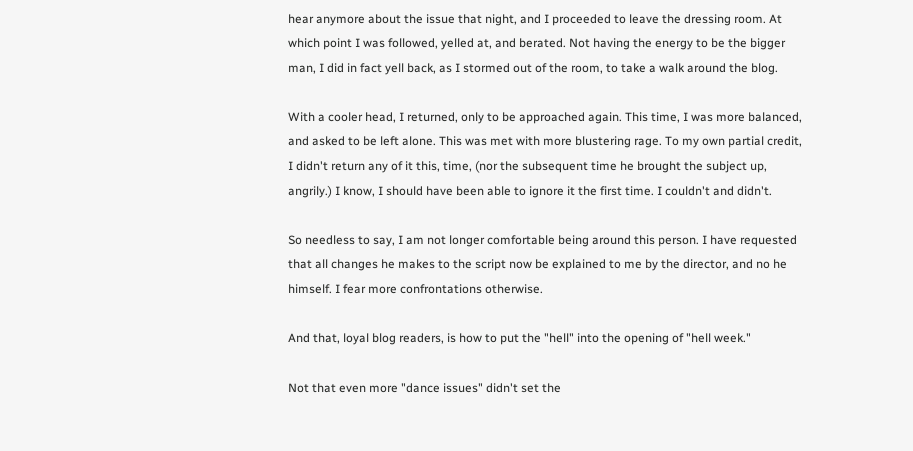hear anymore about the issue that night, and I proceeded to leave the dressing room. At which point I was followed, yelled at, and berated. Not having the energy to be the bigger man, I did in fact yell back, as I stormed out of the room, to take a walk around the blog.

With a cooler head, I returned, only to be approached again. This time, I was more balanced, and asked to be left alone. This was met with more blustering rage. To my own partial credit, I didn't return any of it this, time, (nor the subsequent time he brought the subject up, angrily.) I know, I should have been able to ignore it the first time. I couldn't and didn't.

So needless to say, I am not longer comfortable being around this person. I have requested that all changes he makes to the script now be explained to me by the director, and no he himself. I fear more confrontations otherwise.

And that, loyal blog readers, is how to put the "hell" into the opening of "hell week."

Not that even more "dance issues" didn't set the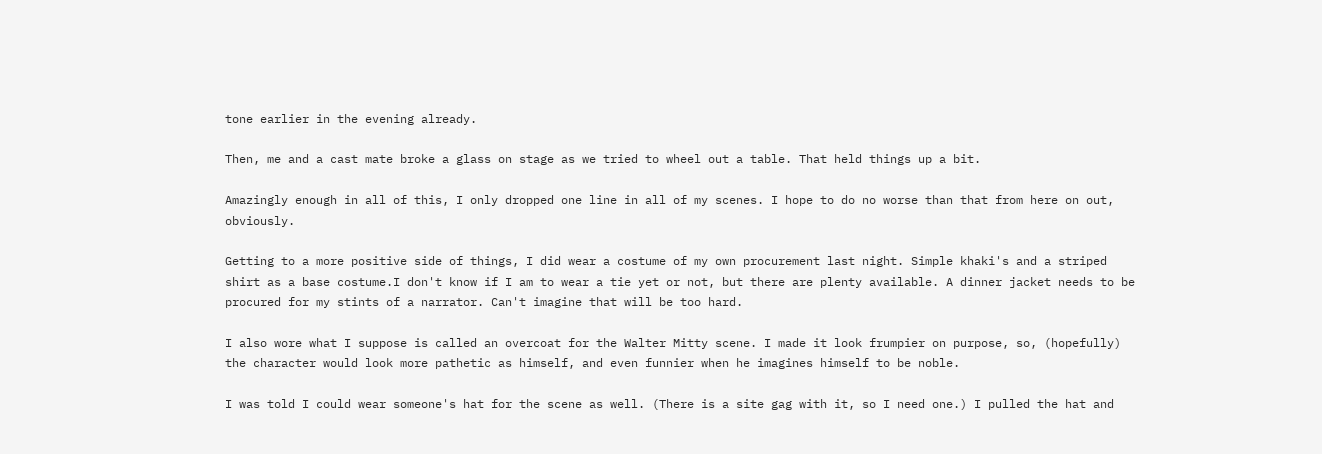tone earlier in the evening already.

Then, me and a cast mate broke a glass on stage as we tried to wheel out a table. That held things up a bit.

Amazingly enough in all of this, I only dropped one line in all of my scenes. I hope to do no worse than that from here on out, obviously.

Getting to a more positive side of things, I did wear a costume of my own procurement last night. Simple khaki's and a striped shirt as a base costume.I don't know if I am to wear a tie yet or not, but there are plenty available. A dinner jacket needs to be procured for my stints of a narrator. Can't imagine that will be too hard.

I also wore what I suppose is called an overcoat for the Walter Mitty scene. I made it look frumpier on purpose, so, (hopefully) the character would look more pathetic as himself, and even funnier when he imagines himself to be noble.

I was told I could wear someone's hat for the scene as well. (There is a site gag with it, so I need one.) I pulled the hat and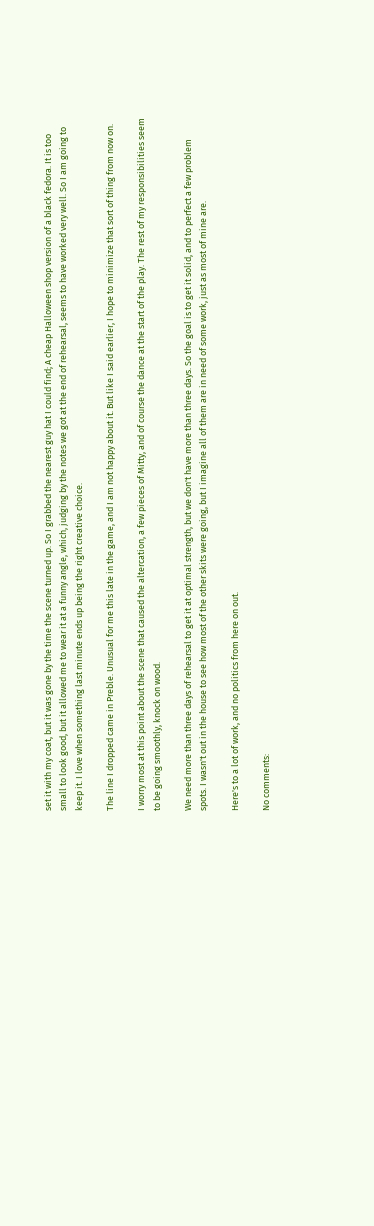set it with my coat, but it was gone by the time the scene turned up. So I grabbed the nearest guy hat I could find; A cheap Halloween shop version of a black fedora. It is too small to look good, but it allowed me to wear it at a funny angle, which, judging by the notes we got at the end of rehearsal, seems to have worked very well. So I am going to keep it. I love when something last minute ends up being the right creative choice.

The line I dropped came in Preble. Unusual for me this late in the game, and I am not happy about it. But like I said earlier, I hope to minimize that sort of thing from now on.

I worry most at this point about the scene that caused the altercation, a few pieces of Mitty, and of course the dance at the start of the play. The rest of my responsibilities seem to be going smoothly, knock on wood.

We need more than three days of rehearsal to get it at optimal strength, but we don't have more than three days. So the goal is to get it solid, and to perfect a few problem spots. I wasn't out in the house to see how most of the other skits were going, but I imagine all of them are in need of some work, just as most of mine are.

Here's to a lot of work, and no politics from here on out.

No comments: